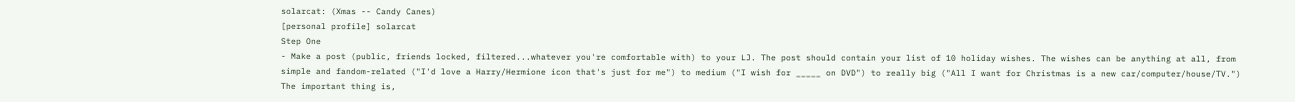solarcat: (Xmas -- Candy Canes)
[personal profile] solarcat
Step One
- Make a post (public, friends locked, filtered...whatever you're comfortable with) to your LJ. The post should contain your list of 10 holiday wishes. The wishes can be anything at all, from simple and fandom-related ("I'd love a Harry/Hermione icon that's just for me") to medium ("I wish for _____ on DVD") to really big ("All I want for Christmas is a new car/computer/house/TV.") The important thing is,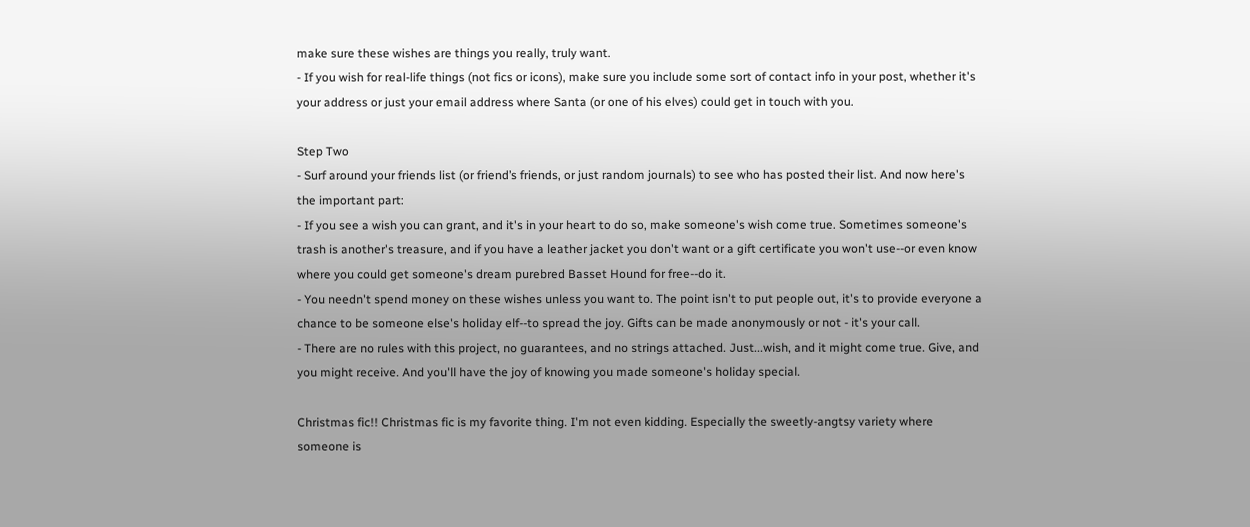make sure these wishes are things you really, truly want.
- If you wish for real-life things (not fics or icons), make sure you include some sort of contact info in your post, whether it's your address or just your email address where Santa (or one of his elves) could get in touch with you.

Step Two
- Surf around your friends list (or friend’s friends, or just random journals) to see who has posted their list. And now here's the important part:
- If you see a wish you can grant, and it's in your heart to do so, make someone's wish come true. Sometimes someone's trash is another's treasure, and if you have a leather jacket you don't want or a gift certificate you won't use--or even know where you could get someone's dream purebred Basset Hound for free--do it.
- You needn't spend money on these wishes unless you want to. The point isn't to put people out, it's to provide everyone a chance to be someone else's holiday elf--to spread the joy. Gifts can be made anonymously or not - it's your call.
- There are no rules with this project, no guarantees, and no strings attached. Just...wish, and it might come true. Give, and you might receive. And you'll have the joy of knowing you made someone's holiday special.

Christmas fic!! Christmas fic is my favorite thing. I'm not even kidding. Especially the sweetly-angtsy variety where someone is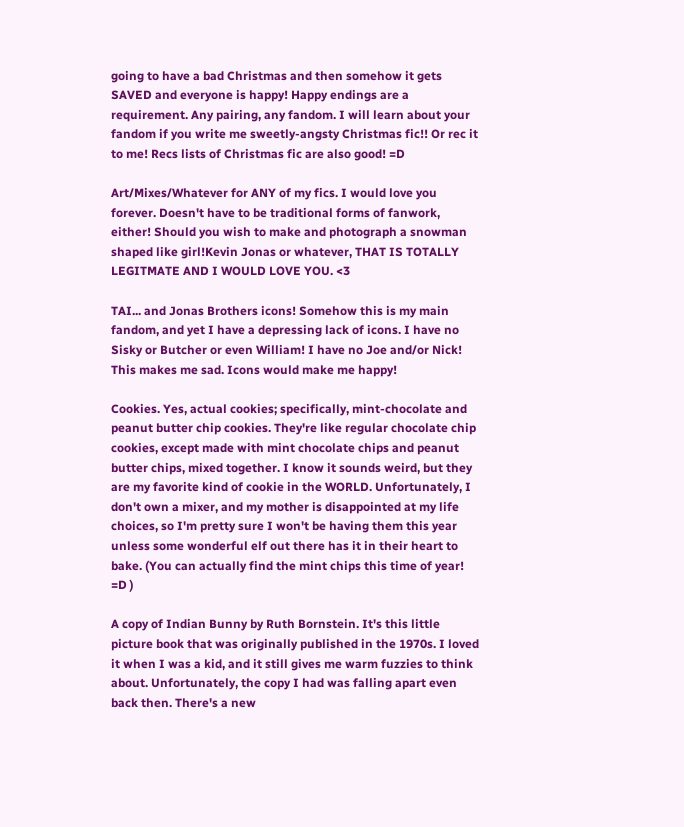going to have a bad Christmas and then somehow it gets SAVED and everyone is happy! Happy endings are a requirement. Any pairing, any fandom. I will learn about your fandom if you write me sweetly-angsty Christmas fic!! Or rec it to me! Recs lists of Christmas fic are also good! =D

Art/Mixes/Whatever for ANY of my fics. I would love you forever. Doesn't have to be traditional forms of fanwork, either! Should you wish to make and photograph a snowman shaped like girl!Kevin Jonas or whatever, THAT IS TOTALLY LEGITMATE AND I WOULD LOVE YOU. <3

TAI... and Jonas Brothers icons! Somehow this is my main fandom, and yet I have a depressing lack of icons. I have no Sisky or Butcher or even William! I have no Joe and/or Nick! This makes me sad. Icons would make me happy!

Cookies. Yes, actual cookies; specifically, mint-chocolate and peanut butter chip cookies. They're like regular chocolate chip cookies, except made with mint chocolate chips and peanut butter chips, mixed together. I know it sounds weird, but they are my favorite kind of cookie in the WORLD. Unfortunately, I don't own a mixer, and my mother is disappointed at my life choices, so I'm pretty sure I won't be having them this year unless some wonderful elf out there has it in their heart to bake. (You can actually find the mint chips this time of year! =D )

A copy of Indian Bunny by Ruth Bornstein. It's this little picture book that was originally published in the 1970s. I loved it when I was a kid, and it still gives me warm fuzzies to think about. Unfortunately, the copy I had was falling apart even back then. There's a new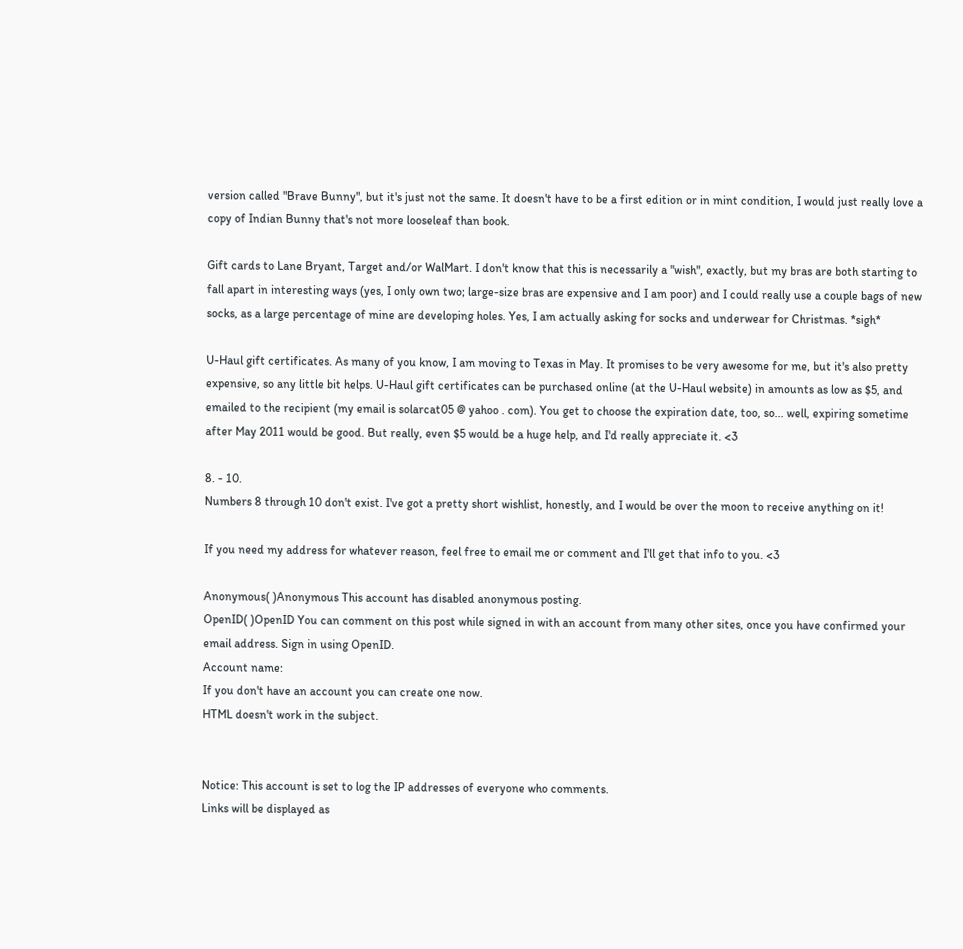version called "Brave Bunny", but it's just not the same. It doesn't have to be a first edition or in mint condition, I would just really love a copy of Indian Bunny that's not more looseleaf than book.

Gift cards to Lane Bryant, Target and/or WalMart. I don't know that this is necessarily a "wish", exactly, but my bras are both starting to fall apart in interesting ways (yes, I only own two; large-size bras are expensive and I am poor) and I could really use a couple bags of new socks, as a large percentage of mine are developing holes. Yes, I am actually asking for socks and underwear for Christmas. *sigh*

U-Haul gift certificates. As many of you know, I am moving to Texas in May. It promises to be very awesome for me, but it's also pretty expensive, so any little bit helps. U-Haul gift certificates can be purchased online (at the U-Haul website) in amounts as low as $5, and emailed to the recipient (my email is solarcat05 @ yahoo . com). You get to choose the expiration date, too, so... well, expiring sometime after May 2011 would be good. But really, even $5 would be a huge help, and I'd really appreciate it. <3

8. - 10.
Numbers 8 through 10 don't exist. I've got a pretty short wishlist, honestly, and I would be over the moon to receive anything on it!

If you need my address for whatever reason, feel free to email me or comment and I'll get that info to you. <3

Anonymous( )Anonymous This account has disabled anonymous posting.
OpenID( )OpenID You can comment on this post while signed in with an account from many other sites, once you have confirmed your email address. Sign in using OpenID.
Account name:
If you don't have an account you can create one now.
HTML doesn't work in the subject.


Notice: This account is set to log the IP addresses of everyone who comments.
Links will be displayed as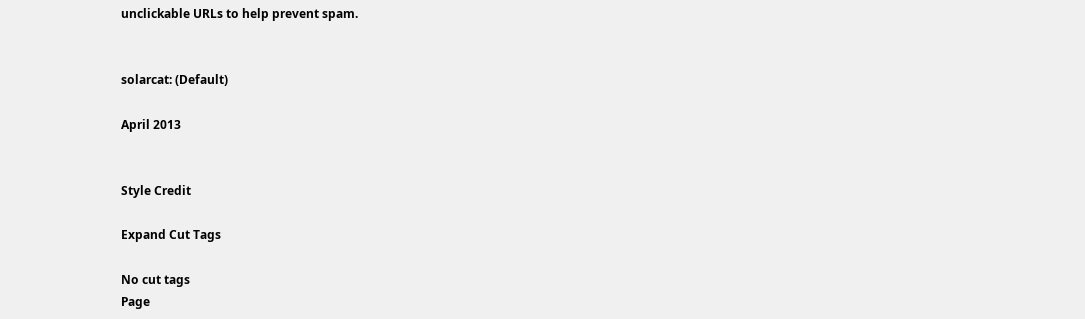unclickable URLs to help prevent spam.


solarcat: (Default)

April 2013


Style Credit

Expand Cut Tags

No cut tags
Page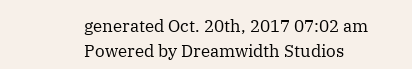generated Oct. 20th, 2017 07:02 am
Powered by Dreamwidth Studios